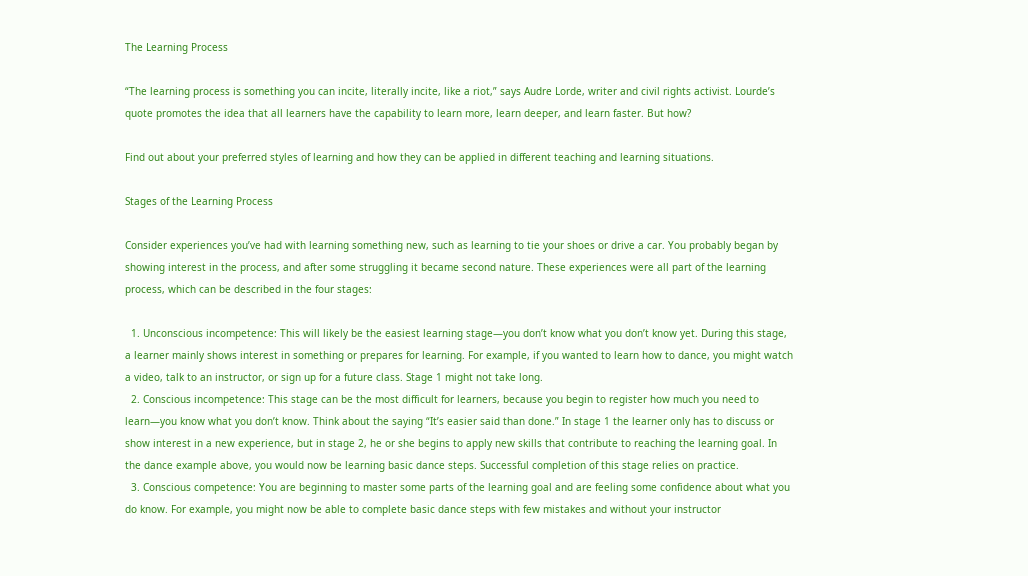The Learning Process

“The learning process is something you can incite, literally incite, like a riot,” says Audre Lorde, writer and civil rights activist. Lourde’s quote promotes the idea that all learners have the capability to learn more, learn deeper, and learn faster. But how?

Find out about your preferred styles of learning and how they can be applied in different teaching and learning situations.

Stages of the Learning Process

Consider experiences you’ve had with learning something new, such as learning to tie your shoes or drive a car. You probably began by showing interest in the process, and after some struggling it became second nature. These experiences were all part of the learning process, which can be described in the four stages:

  1. Unconscious incompetence: This will likely be the easiest learning stage—you don’t know what you don’t know yet. During this stage, a learner mainly shows interest in something or prepares for learning. For example, if you wanted to learn how to dance, you might watch a video, talk to an instructor, or sign up for a future class. Stage 1 might not take long.
  2. Conscious incompetence: This stage can be the most difficult for learners, because you begin to register how much you need to learn—you know what you don’t know. Think about the saying “It’s easier said than done.” In stage 1 the learner only has to discuss or show interest in a new experience, but in stage 2, he or she begins to apply new skills that contribute to reaching the learning goal. In the dance example above, you would now be learning basic dance steps. Successful completion of this stage relies on practice.
  3. Conscious competence: You are beginning to master some parts of the learning goal and are feeling some confidence about what you do know. For example, you might now be able to complete basic dance steps with few mistakes and without your instructor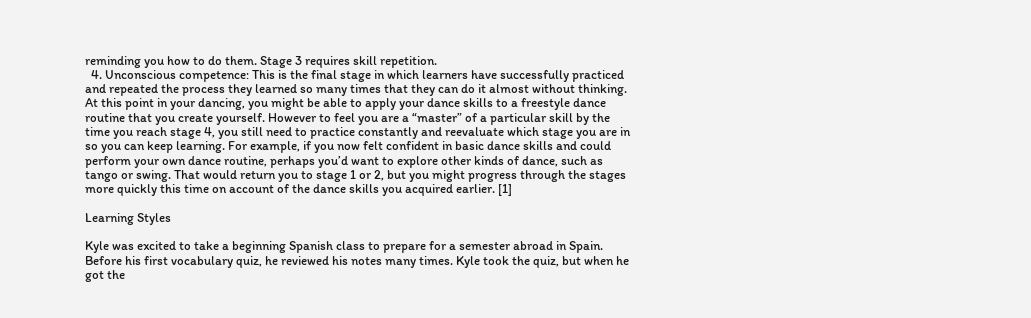reminding you how to do them. Stage 3 requires skill repetition.
  4. Unconscious competence: This is the final stage in which learners have successfully practiced and repeated the process they learned so many times that they can do it almost without thinking. At this point in your dancing, you might be able to apply your dance skills to a freestyle dance routine that you create yourself. However to feel you are a “master” of a particular skill by the time you reach stage 4, you still need to practice constantly and reevaluate which stage you are in so you can keep learning. For example, if you now felt confident in basic dance skills and could perform your own dance routine, perhaps you’d want to explore other kinds of dance, such as tango or swing. That would return you to stage 1 or 2, but you might progress through the stages more quickly this time on account of the dance skills you acquired earlier. [1]

Learning Styles

Kyle was excited to take a beginning Spanish class to prepare for a semester abroad in Spain. Before his first vocabulary quiz, he reviewed his notes many times. Kyle took the quiz, but when he got the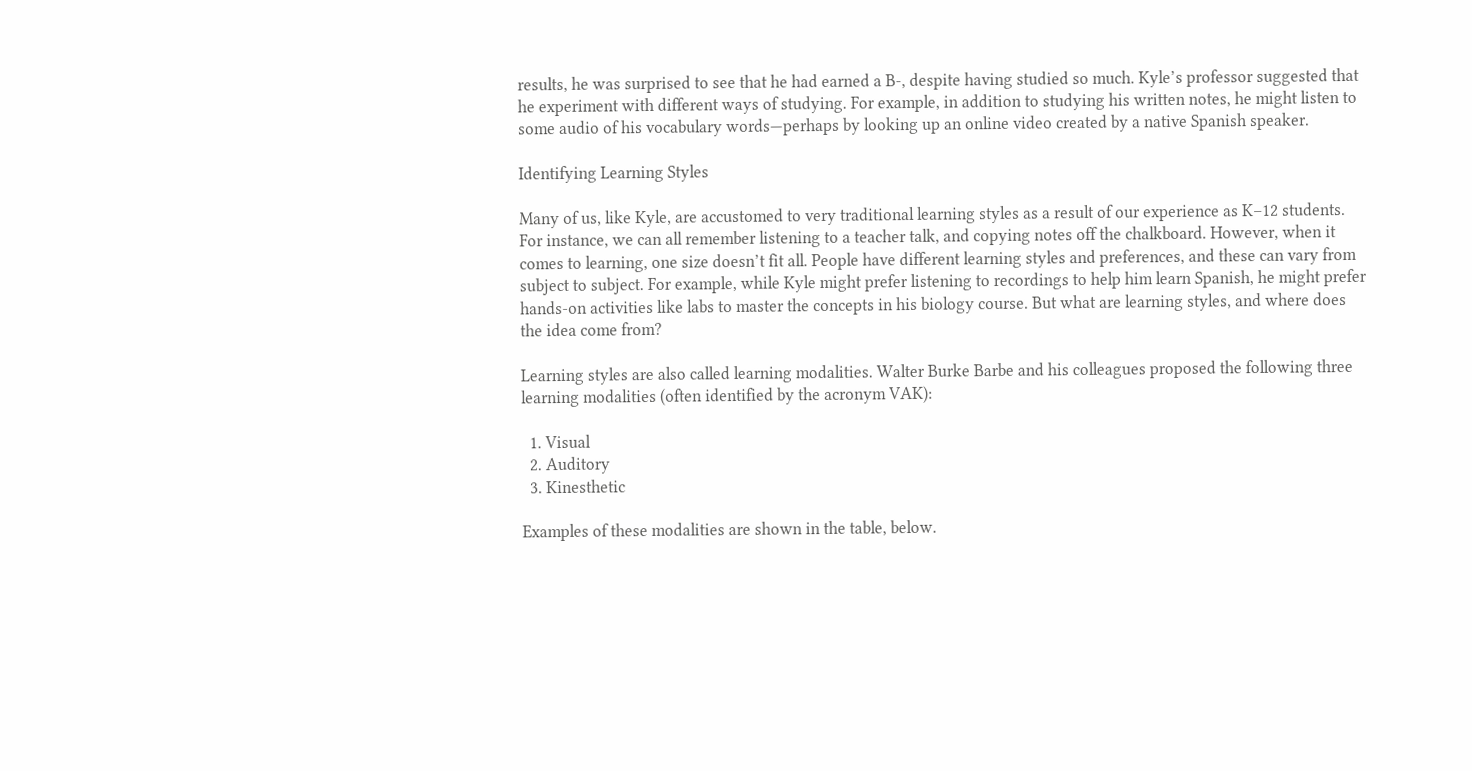results, he was surprised to see that he had earned a B-, despite having studied so much. Kyle’s professor suggested that he experiment with different ways of studying. For example, in addition to studying his written notes, he might listen to some audio of his vocabulary words—perhaps by looking up an online video created by a native Spanish speaker.

Identifying Learning Styles

Many of us, like Kyle, are accustomed to very traditional learning styles as a result of our experience as K–12 students. For instance, we can all remember listening to a teacher talk, and copying notes off the chalkboard. However, when it comes to learning, one size doesn’t fit all. People have different learning styles and preferences, and these can vary from subject to subject. For example, while Kyle might prefer listening to recordings to help him learn Spanish, he might prefer hands-on activities like labs to master the concepts in his biology course. But what are learning styles, and where does the idea come from?

Learning styles are also called learning modalities. Walter Burke Barbe and his colleagues proposed the following three learning modalities (often identified by the acronym VAK):

  1. Visual
  2. Auditory
  3. Kinesthetic

Examples of these modalities are shown in the table, below.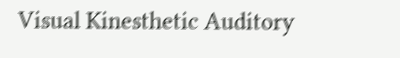Visual Kinesthetic Auditory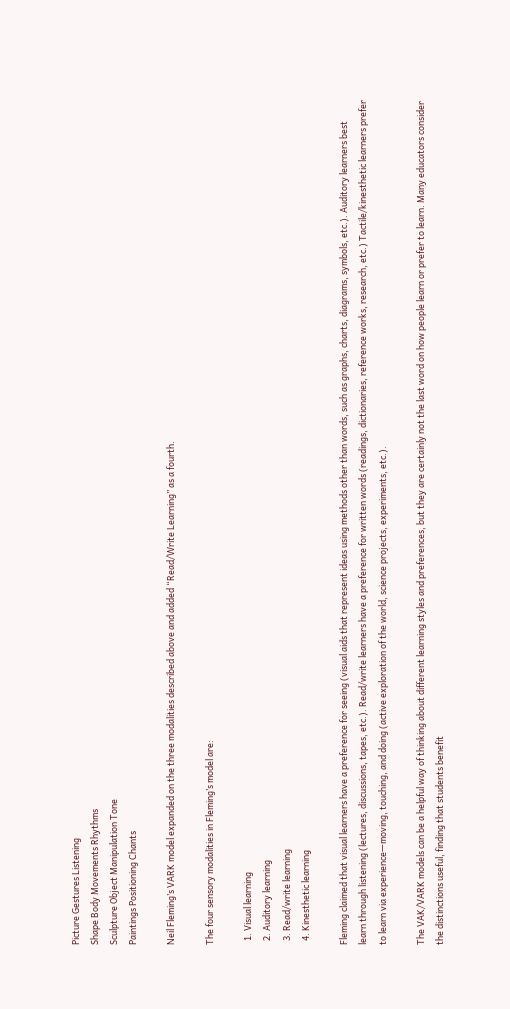Picture Gestures Listening
Shape Body Movements Rhythms
Sculpture Object Manipulation Tone
Paintings Positioning Chants

Neil Fleming’s VARK model expanded on the three modalities described above and added “Read/Write Learning” as a fourth.

The four sensory modalities in Fleming’s model are:

  1. Visual learning
  2. Auditory learning
  3. Read/write learning
  4. Kinesthetic learning

Fleming claimed that visual learners have a preference for seeing (visual aids that represent ideas using methods other than words, such as graphs, charts, diagrams, symbols, etc.). Auditory learners best learn through listening (lectures, discussions, tapes, etc.). Read/write learners have a preference for written words (readings, dictionaries, reference works, research, etc.) Tactile/kinesthetic learners prefer to learn via experience—moving, touching, and doing (active exploration of the world, science projects, experiments, etc.).

The VAK/VARK models can be a helpful way of thinking about different learning styles and preferences, but they are certainly not the last word on how people learn or prefer to learn. Many educators consider the distinctions useful, finding that students benefit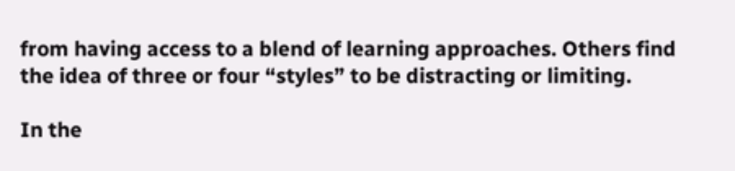from having access to a blend of learning approaches. Others find the idea of three or four “styles” to be distracting or limiting.

In the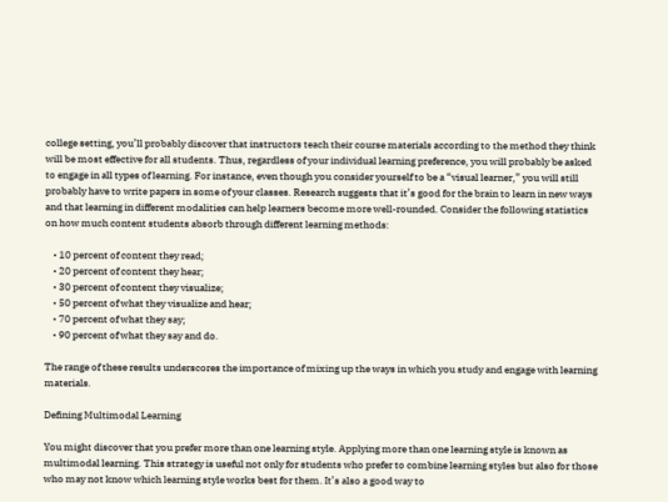college setting, you’ll probably discover that instructors teach their course materials according to the method they think will be most effective for all students. Thus, regardless of your individual learning preference, you will probably be asked to engage in all types of learning. For instance, even though you consider yourself to be a “visual learner,” you will still probably have to write papers in some of your classes. Research suggests that it’s good for the brain to learn in new ways and that learning in different modalities can help learners become more well-rounded. Consider the following statistics on how much content students absorb through different learning methods:

    • 10 percent of content they read;
    • 20 percent of content they hear;
    • 30 percent of content they visualize;
    • 50 percent of what they visualize and hear;
    • 70 percent of what they say;
    • 90 percent of what they say and do.

The range of these results underscores the importance of mixing up the ways in which you study and engage with learning materials.

Defining Multimodal Learning

You might discover that you prefer more than one learning style. Applying more than one learning style is known as multimodal learning. This strategy is useful not only for students who prefer to combine learning styles but also for those who may not know which learning style works best for them. It’s also a good way to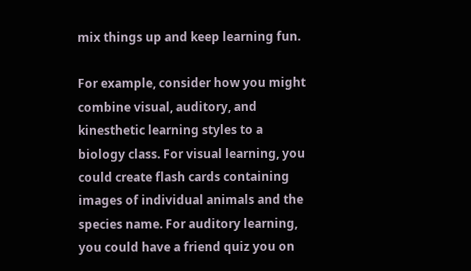mix things up and keep learning fun.

For example, consider how you might combine visual, auditory, and kinesthetic learning styles to a biology class. For visual learning, you could create flash cards containing images of individual animals and the species name. For auditory learning, you could have a friend quiz you on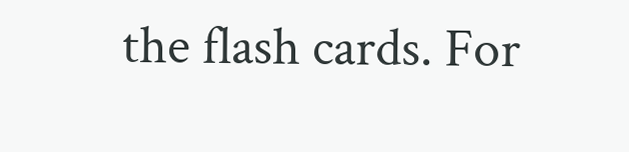the flash cards. For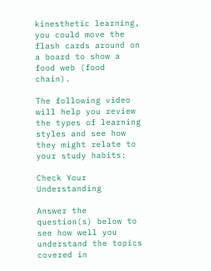kinesthetic learning, you could move the flash cards around on a board to show a food web (food chain).

The following video will help you review the types of learning styles and see how they might relate to your study habits:

Check Your Understanding

Answer the question(s) below to see how well you understand the topics covered in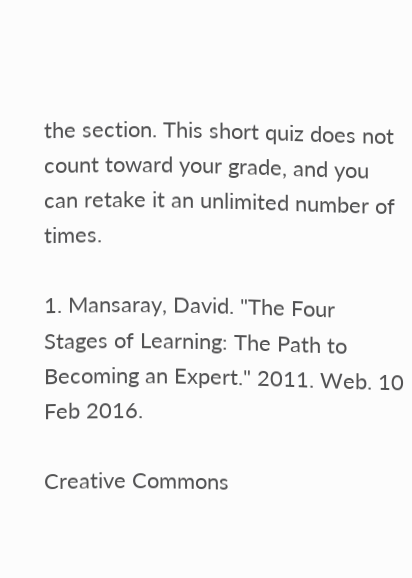the section. This short quiz does not count toward your grade, and you can retake it an unlimited number of times.

1. Mansaray, David. "The Four Stages of Learning: The Path to Becoming an Expert." 2011. Web. 10 Feb 2016.

Creative Commons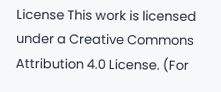License This work is licensed under a Creative Commons Attribution 4.0 License. (For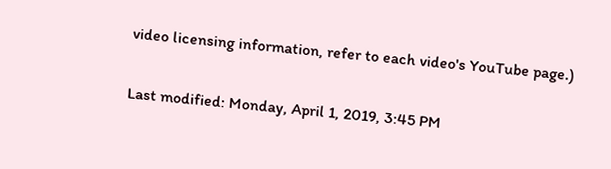video licensing information, refer to each video's YouTube page.)

Last modified: Monday, April 1, 2019, 3:45 PM